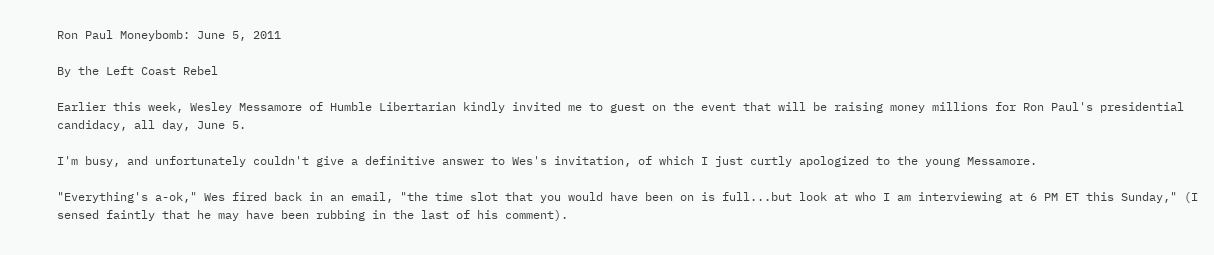Ron Paul Moneybomb: June 5, 2011

By the Left Coast Rebel

Earlier this week, Wesley Messamore of Humble Libertarian kindly invited me to guest on the event that will be raising money millions for Ron Paul's presidential candidacy, all day, June 5.

I'm busy, and unfortunately couldn't give a definitive answer to Wes's invitation, of which I just curtly apologized to the young Messamore.

"Everything's a-ok," Wes fired back in an email, "the time slot that you would have been on is full...but look at who I am interviewing at 6 PM ET this Sunday," (I sensed faintly that he may have been rubbing in the last of his comment).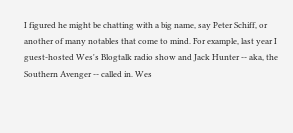I figured he might be chatting with a big name, say Peter Schiff, or another of many notables that come to mind. For example, last year I guest-hosted Wes's Blogtalk radio show and Jack Hunter -- aka, the Southern Avenger -- called in. Wes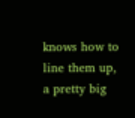knows how to line them up, a pretty big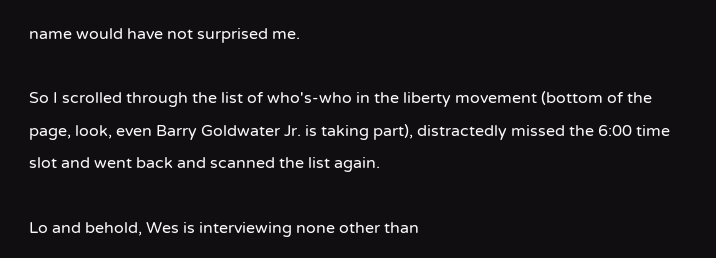name would have not surprised me.

So I scrolled through the list of who's-who in the liberty movement (bottom of the page, look, even Barry Goldwater Jr. is taking part), distractedly missed the 6:00 time slot and went back and scanned the list again.

Lo and behold, Wes is interviewing none other than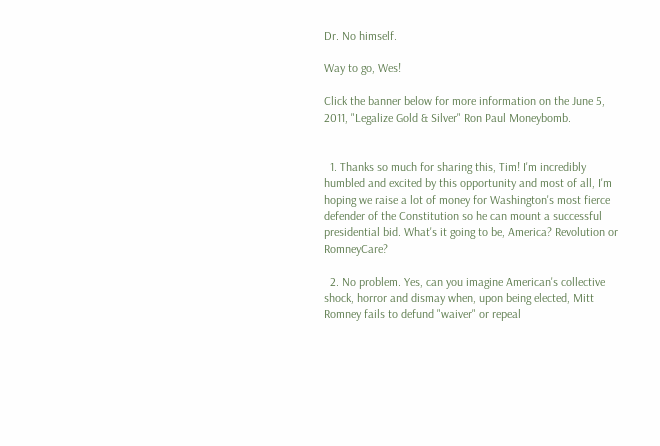Dr. No himself.

Way to go, Wes!

Click the banner below for more information on the June 5, 2011, "Legalize Gold & Silver" Ron Paul Moneybomb.


  1. Thanks so much for sharing this, Tim! I'm incredibly humbled and excited by this opportunity and most of all, I'm hoping we raise a lot of money for Washington's most fierce defender of the Constitution so he can mount a successful presidential bid. What's it going to be, America? Revolution or RomneyCare?

  2. No problem. Yes, can you imagine American's collective shock, horror and dismay when, upon being elected, Mitt Romney fails to defund "waiver" or repeal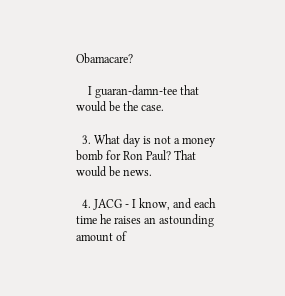Obamacare?

    I guaran-damn-tee that would be the case.

  3. What day is not a money bomb for Ron Paul? That would be news.

  4. JACG - I know, and each time he raises an astounding amount of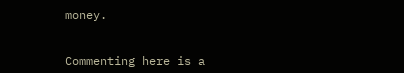money.


Commenting here is a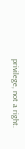privilege, not a right.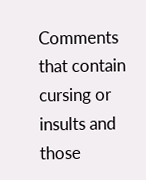Comments that contain cursing or insults and those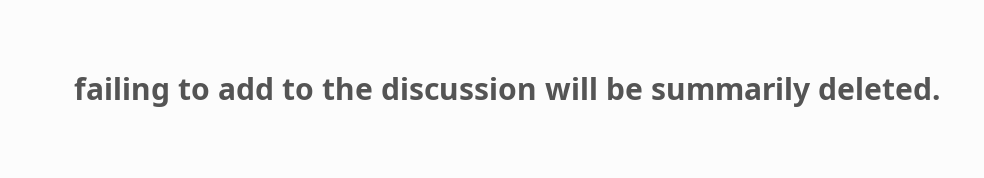failing to add to the discussion will be summarily deleted.